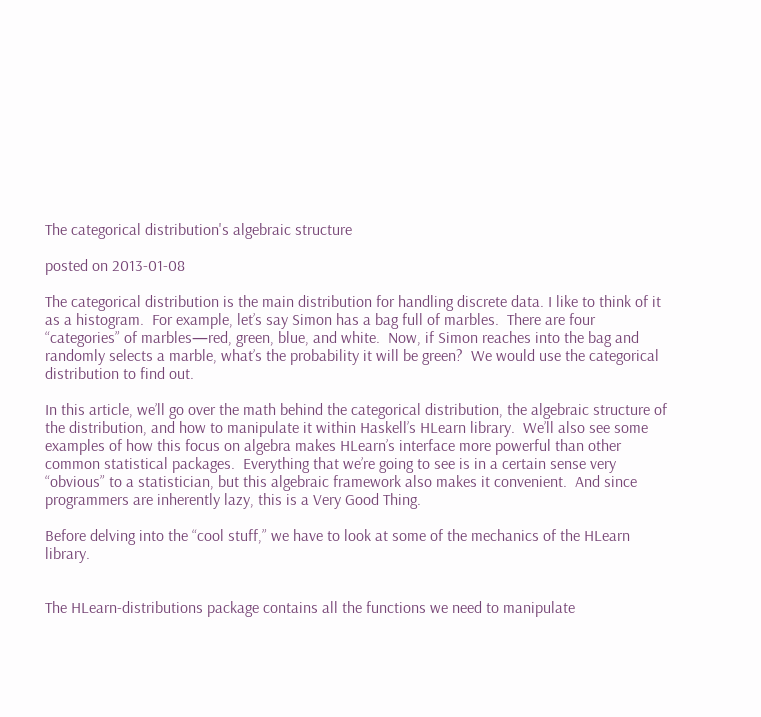The categorical distribution's algebraic structure

posted on 2013-01-08

The categorical distribution is the main distribution for handling discrete data. I like to think of it as a histogram.  For example, let’s say Simon has a bag full of marbles.  There are four “categories” of marbles—red, green, blue, and white.  Now, if Simon reaches into the bag and randomly selects a marble, what’s the probability it will be green?  We would use the categorical distribution to find out.

In this article, we’ll go over the math behind the categorical distribution, the algebraic structure of the distribution, and how to manipulate it within Haskell’s HLearn library.  We’ll also see some examples of how this focus on algebra makes HLearn’s interface more powerful than other common statistical packages.  Everything that we’re going to see is in a certain sense very “obvious” to a statistician, but this algebraic framework also makes it convenient.  And since programmers are inherently lazy, this is a Very Good Thing.

Before delving into the “cool stuff,” we have to look at some of the mechanics of the HLearn library.


The HLearn-distributions package contains all the functions we need to manipulate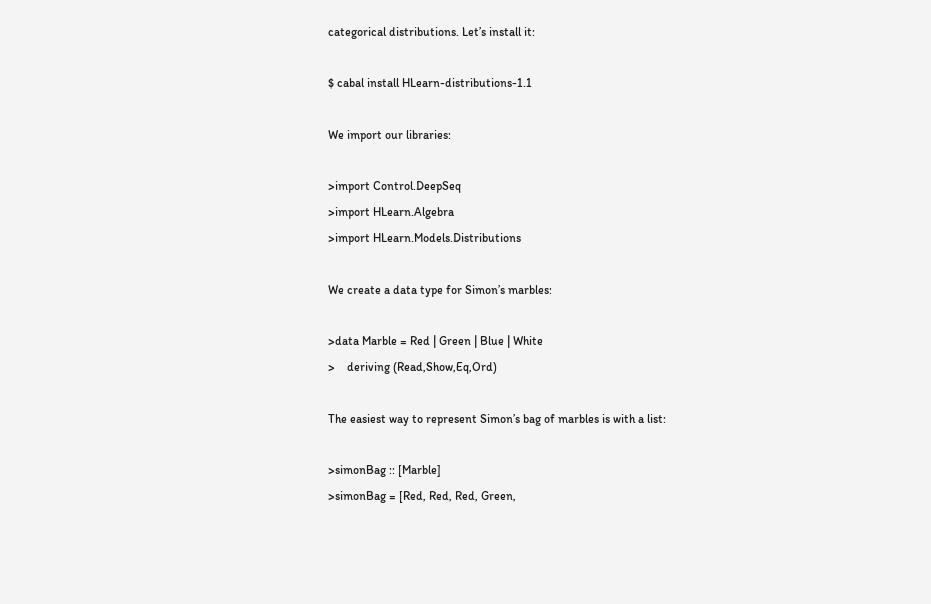categorical distributions. Let’s install it:

$ cabal install HLearn-distributions-1.1

We import our libraries:

>import Control.DeepSeq
>import HLearn.Algebra
>import HLearn.Models.Distributions

We create a data type for Simon’s marbles:

>data Marble = Red | Green | Blue | White
>    deriving (Read,Show,Eq,Ord)

The easiest way to represent Simon’s bag of marbles is with a list:

>simonBag :: [Marble]
>simonBag = [Red, Red, Red, Green,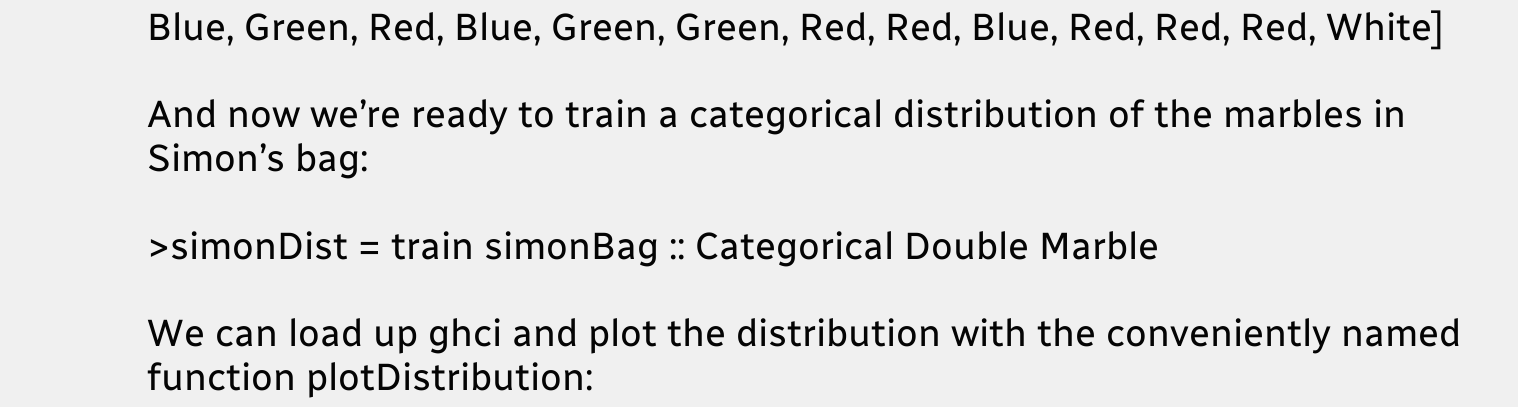Blue, Green, Red, Blue, Green, Green, Red, Red, Blue, Red, Red, Red, White]

And now we’re ready to train a categorical distribution of the marbles in Simon’s bag:

>simonDist = train simonBag :: Categorical Double Marble

We can load up ghci and plot the distribution with the conveniently named function plotDistribution: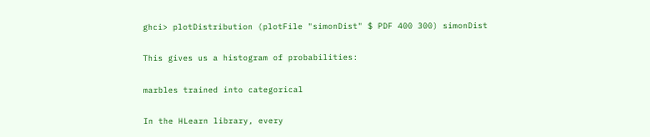ghci> plotDistribution (plotFile "simonDist" $ PDF 400 300) simonDist

This gives us a histogram of probabilities:

marbles trained into categorical

In the HLearn library, every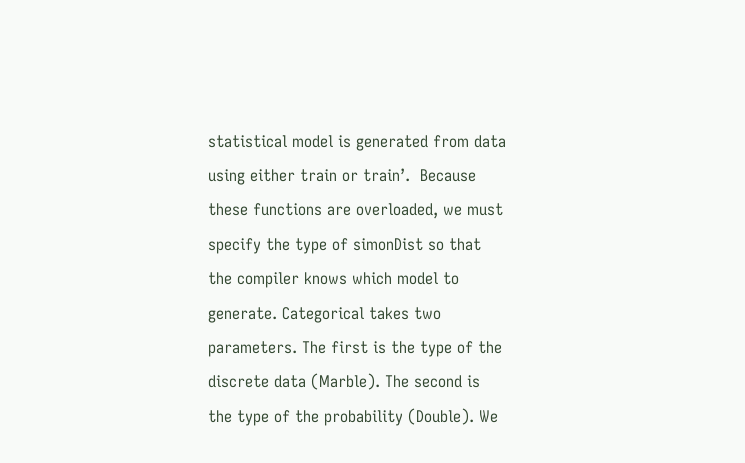statistical model is generated from data using either train or train’.  Because these functions are overloaded, we must specify the type of simonDist so that the compiler knows which model to generate. Categorical takes two parameters. The first is the type of the discrete data (Marble). The second is the type of the probability (Double). We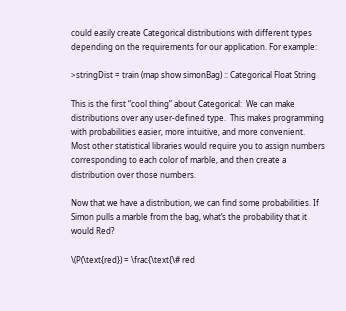could easily create Categorical distributions with different types depending on the requirements for our application. For example:

>stringDist = train (map show simonBag) :: Categorical Float String

This is the first “cool thing” about Categorical:  We can make distributions over any user-defined type.  This makes programming with probabilities easier, more intuitive, and more convenient.  Most other statistical libraries would require you to assign numbers corresponding to each color of marble, and then create a distribution over those numbers.

Now that we have a distribution, we can find some probabilities. If Simon pulls a marble from the bag, what’s the probability that it would Red?

\(P(\text{red}) = \frac{\text{\# red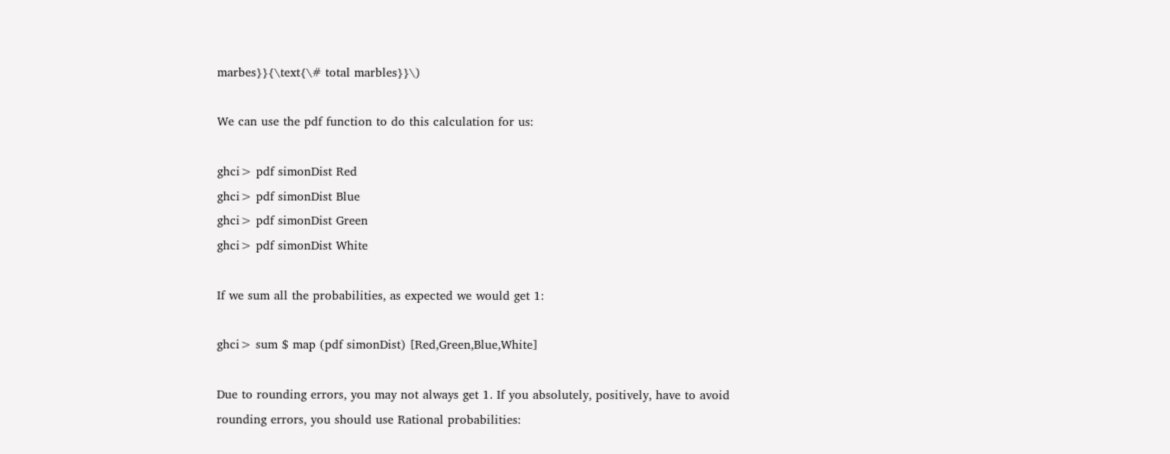marbes}}{\text{\# total marbles}}\)

We can use the pdf function to do this calculation for us:

ghci> pdf simonDist Red
ghci> pdf simonDist Blue
ghci> pdf simonDist Green
ghci> pdf simonDist White

If we sum all the probabilities, as expected we would get 1:

ghci> sum $ map (pdf simonDist) [Red,Green,Blue,White]

Due to rounding errors, you may not always get 1. If you absolutely, positively, have to avoid rounding errors, you should use Rational probabilities: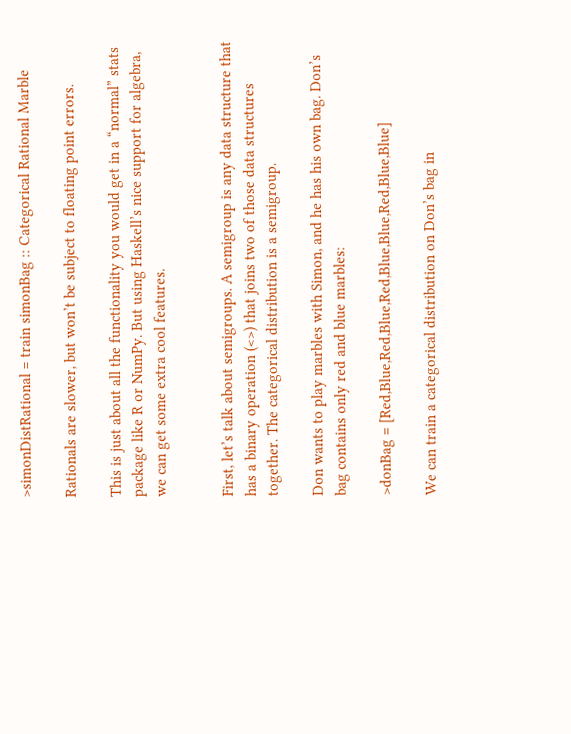>simonDistRational = train simonBag :: Categorical Rational Marble

Rationals are slower, but won’t be subject to floating point errors.

This is just about all the functionality you would get in a “normal” stats package like R or NumPy. But using Haskell’s nice support for algebra, we can get some extra cool features.


First, let’s talk about semigroups. A semigroup is any data structure that has a binary operation (<>) that joins two of those data structures together. The categorical distribution is a semigroup.

Don wants to play marbles with Simon, and he has his own bag. Don’s bag contains only red and blue marbles:

>donBag = [Red,Blue,Red,Blue,Red,Blue,Blue,Red,Blue,Blue]

We can train a categorical distribution on Don’s bag in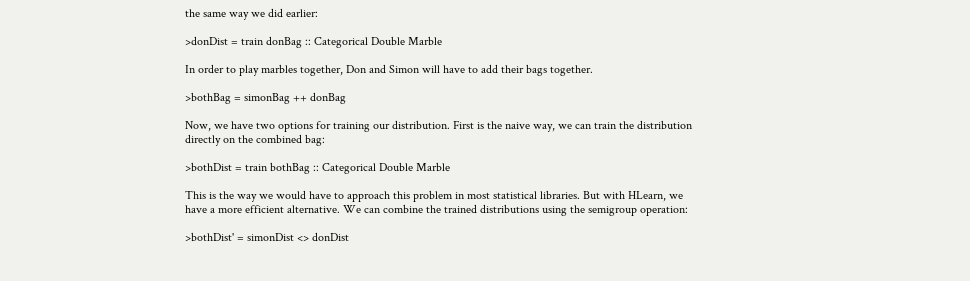the same way we did earlier:

>donDist = train donBag :: Categorical Double Marble

In order to play marbles together, Don and Simon will have to add their bags together.

>bothBag = simonBag ++ donBag

Now, we have two options for training our distribution. First is the naive way, we can train the distribution directly on the combined bag:

>bothDist = train bothBag :: Categorical Double Marble

This is the way we would have to approach this problem in most statistical libraries. But with HLearn, we have a more efficient alternative. We can combine the trained distributions using the semigroup operation:

>bothDist' = simonDist <> donDist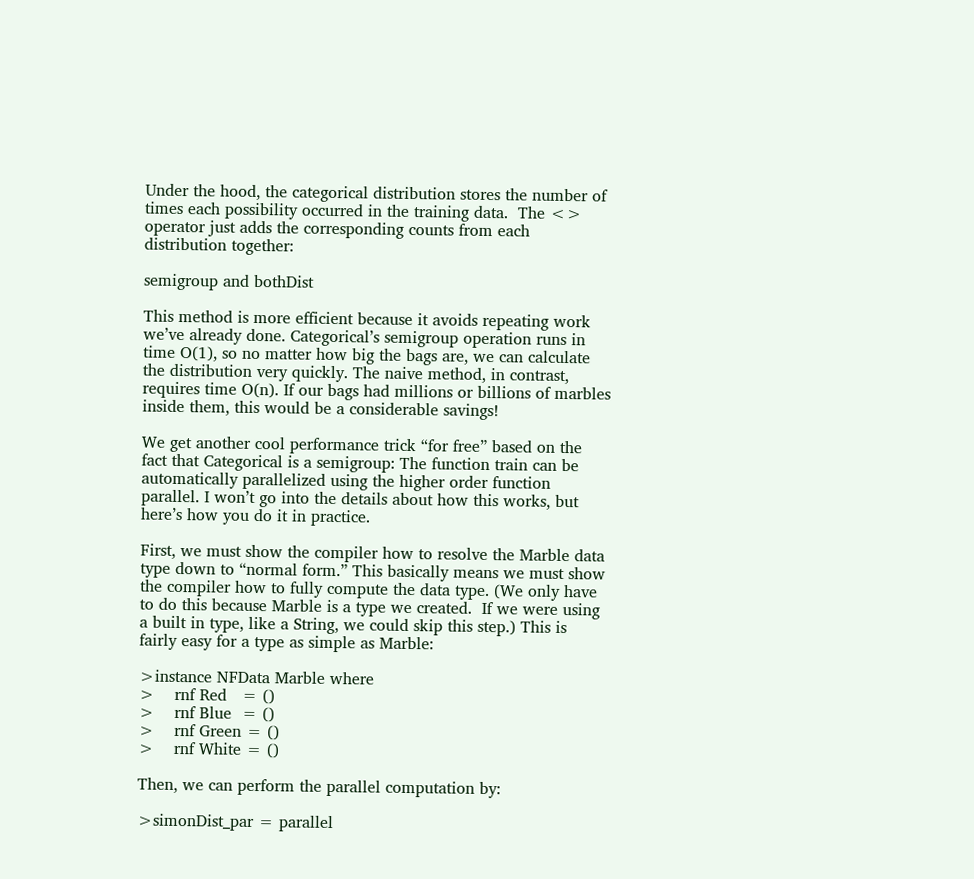Under the hood, the categorical distribution stores the number of times each possibility occurred in the training data.  The <> operator just adds the corresponding counts from each distribution together:

semigroup and bothDist

This method is more efficient because it avoids repeating work we’ve already done. Categorical’s semigroup operation runs in time O(1), so no matter how big the bags are, we can calculate the distribution very quickly. The naive method, in contrast, requires time O(n). If our bags had millions or billions of marbles inside them, this would be a considerable savings!

We get another cool performance trick “for free” based on the fact that Categorical is a semigroup: The function train can be automatically parallelized using the higher order function parallel. I won’t go into the details about how this works, but here’s how you do it in practice.

First, we must show the compiler how to resolve the Marble data type down to “normal form.” This basically means we must show the compiler how to fully compute the data type. (We only have to do this because Marble is a type we created.  If we were using a built in type, like a String, we could skip this step.) This is fairly easy for a type as simple as Marble:

>instance NFData Marble where
>    rnf Red   = ()
>    rnf Blue  = ()
>    rnf Green = ()
>    rnf White = ()

Then, we can perform the parallel computation by:

>simonDist_par = parallel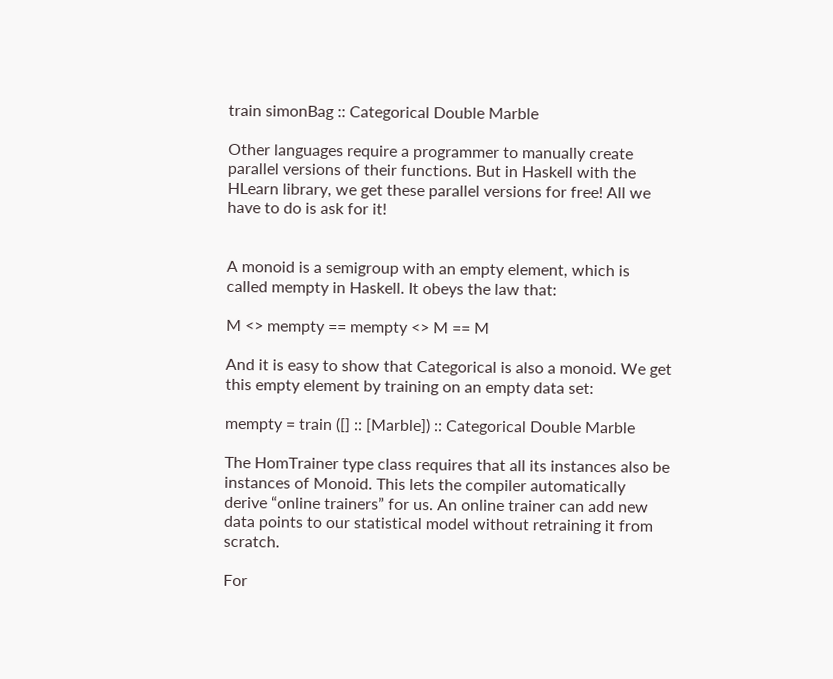train simonBag :: Categorical Double Marble

Other languages require a programmer to manually create parallel versions of their functions. But in Haskell with the HLearn library, we get these parallel versions for free! All we have to do is ask for it!


A monoid is a semigroup with an empty element, which is called mempty in Haskell. It obeys the law that:

M <> mempty == mempty <> M == M

And it is easy to show that Categorical is also a monoid. We get this empty element by training on an empty data set:

mempty = train ([] :: [Marble]) :: Categorical Double Marble

The HomTrainer type class requires that all its instances also be instances of Monoid. This lets the compiler automatically derive “online trainers” for us. An online trainer can add new data points to our statistical model without retraining it from scratch.

For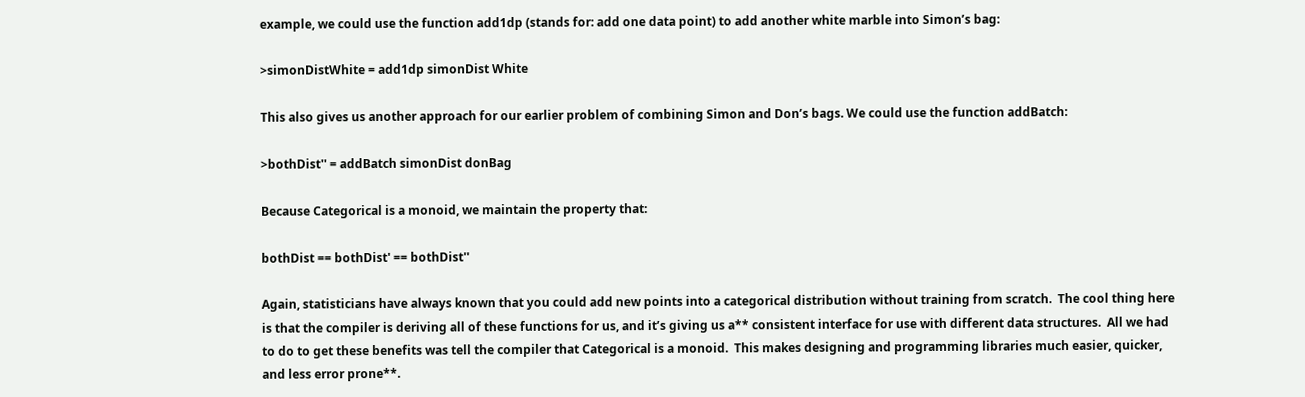example, we could use the function add1dp (stands for: add one data point) to add another white marble into Simon’s bag:

>simonDistWhite = add1dp simonDist White

This also gives us another approach for our earlier problem of combining Simon and Don’s bags. We could use the function addBatch:

>bothDist'' = addBatch simonDist donBag

Because Categorical is a monoid, we maintain the property that:

bothDist == bothDist' == bothDist''

Again, statisticians have always known that you could add new points into a categorical distribution without training from scratch.  The cool thing here is that the compiler is deriving all of these functions for us, and it’s giving us a** consistent interface for use with different data structures.  All we had to do to get these benefits was tell the compiler that Categorical is a monoid.  This makes designing and programming libraries much easier, quicker, and less error prone**.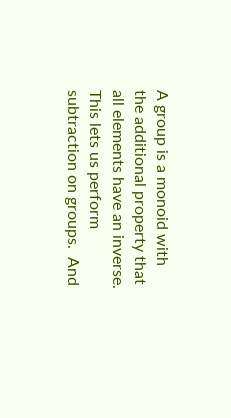A group is a monoid with the additional property that all elements have an inverse. This lets us perform subtraction on groups.  And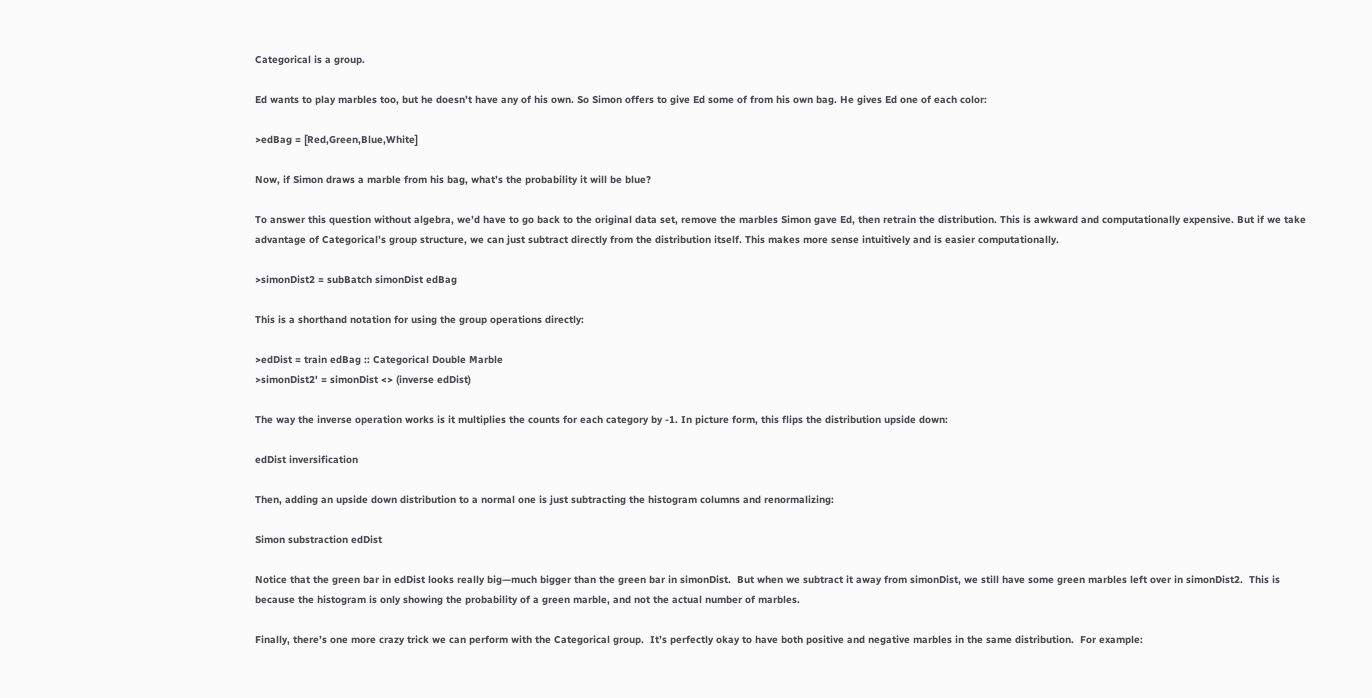Categorical is a group.

Ed wants to play marbles too, but he doesn’t have any of his own. So Simon offers to give Ed some of from his own bag. He gives Ed one of each color:

>edBag = [Red,Green,Blue,White]

Now, if Simon draws a marble from his bag, what’s the probability it will be blue?

To answer this question without algebra, we’d have to go back to the original data set, remove the marbles Simon gave Ed, then retrain the distribution. This is awkward and computationally expensive. But if we take advantage of Categorical’s group structure, we can just subtract directly from the distribution itself. This makes more sense intuitively and is easier computationally.

>simonDist2 = subBatch simonDist edBag

This is a shorthand notation for using the group operations directly:

>edDist = train edBag :: Categorical Double Marble
>simonDist2' = simonDist <> (inverse edDist)

The way the inverse operation works is it multiplies the counts for each category by -1. In picture form, this flips the distribution upside down:

edDist inversification

Then, adding an upside down distribution to a normal one is just subtracting the histogram columns and renormalizing:

Simon substraction edDist

Notice that the green bar in edDist looks really big—much bigger than the green bar in simonDist.  But when we subtract it away from simonDist, we still have some green marbles left over in simonDist2.  This is because the histogram is only showing the probability of a green marble, and not the actual number of marbles.

Finally, there’s one more crazy trick we can perform with the Categorical group.  It’s perfectly okay to have both positive and negative marbles in the same distribution.  For example: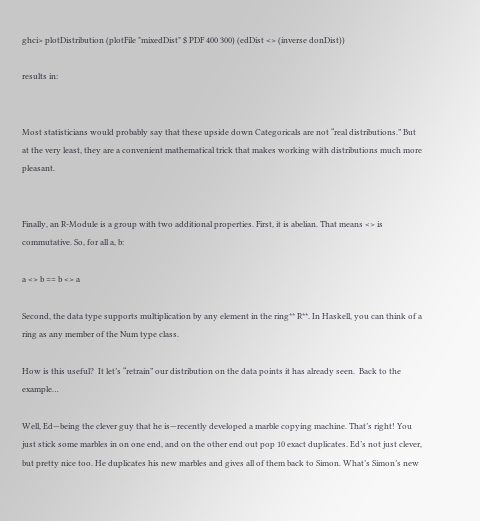ghci> plotDistribution (plotFile "mixedDist" $ PDF 400 300) (edDist <> (inverse donDist))

results in:


Most statisticians would probably say that these upside down Categoricals are not “real distributions.” But at the very least, they are a convenient mathematical trick that makes working with distributions much more pleasant.


Finally, an R-Module is a group with two additional properties. First, it is abelian. That means <> is commutative. So, for all a, b:

a <> b == b <> a

Second, the data type supports multiplication by any element in the ring** R**. In Haskell, you can think of a ring as any member of the Num type class.

How is this useful?  It let’s “retrain” our distribution on the data points it has already seen.  Back to the example…

Well, Ed—being the clever guy that he is—recently developed a marble copying machine. That’s right! You just stick some marbles in on one end, and on the other end out pop 10 exact duplicates. Ed’s not just clever, but pretty nice too. He duplicates his new marbles and gives all of them back to Simon. What’s Simon’s new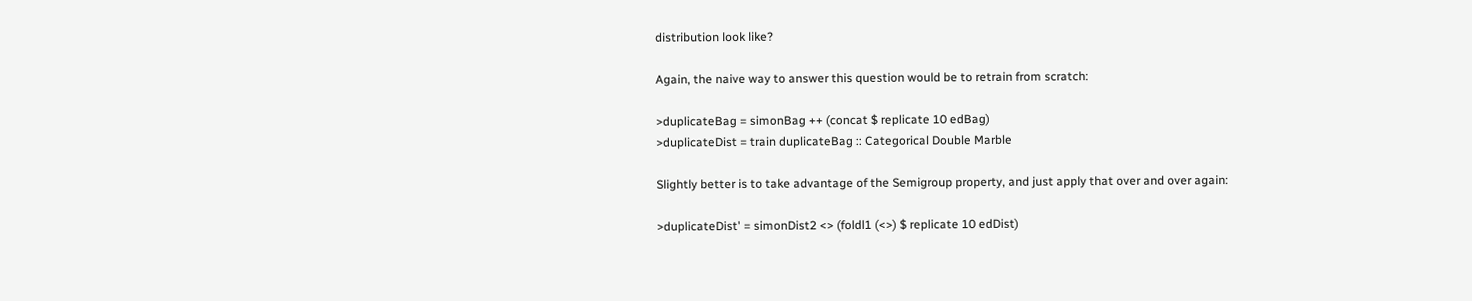distribution look like?

Again, the naive way to answer this question would be to retrain from scratch:

>duplicateBag = simonBag ++ (concat $ replicate 10 edBag)
>duplicateDist = train duplicateBag :: Categorical Double Marble

Slightly better is to take advantage of the Semigroup property, and just apply that over and over again:

>duplicateDist' = simonDist2 <> (foldl1 (<>) $ replicate 10 edDist)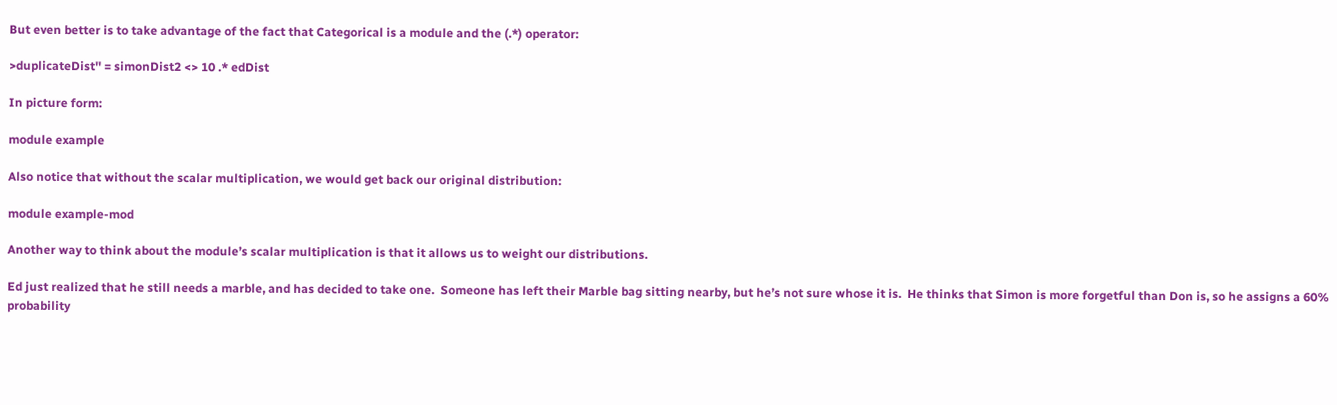But even better is to take advantage of the fact that Categorical is a module and the (.*) operator:

>duplicateDist'' = simonDist2 <> 10 .* edDist

In picture form:

module example

Also notice that without the scalar multiplication, we would get back our original distribution:

module example-mod

Another way to think about the module’s scalar multiplication is that it allows us to weight our distributions.

Ed just realized that he still needs a marble, and has decided to take one.  Someone has left their Marble bag sitting nearby, but he’s not sure whose it is.  He thinks that Simon is more forgetful than Don is, so he assigns a 60% probability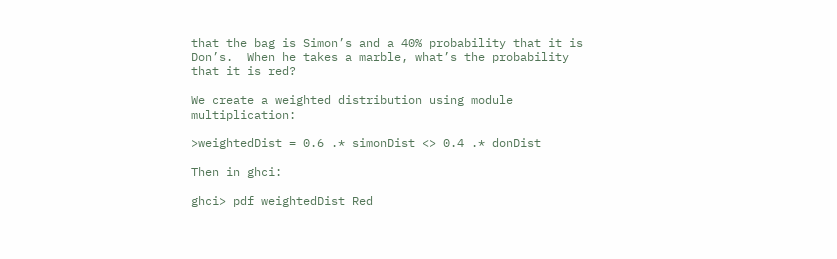that the bag is Simon’s and a 40% probability that it is Don’s.  When he takes a marble, what’s the probability that it is red?

We create a weighted distribution using module multiplication:

>weightedDist = 0.6 .* simonDist <> 0.4 .* donDist

Then in ghci:

ghci> pdf weightedDist Red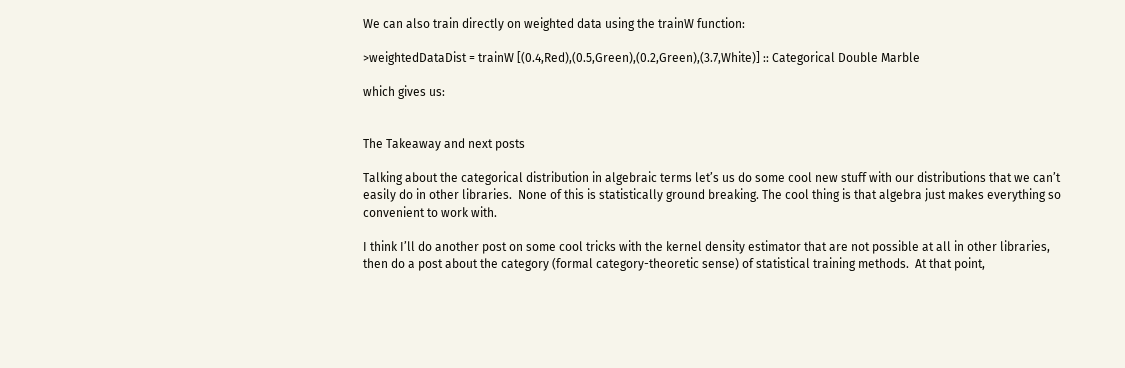We can also train directly on weighted data using the trainW function:

>weightedDataDist = trainW [(0.4,Red),(0.5,Green),(0.2,Green),(3.7,White)] :: Categorical Double Marble

which gives us:


The Takeaway and next posts

Talking about the categorical distribution in algebraic terms let’s us do some cool new stuff with our distributions that we can’t easily do in other libraries.  None of this is statistically ground breaking. The cool thing is that algebra just makes everything so convenient to work with.

I think I’ll do another post on some cool tricks with the kernel density estimator that are not possible at all in other libraries, then do a post about the category (formal category-theoretic sense) of statistical training methods.  At that point,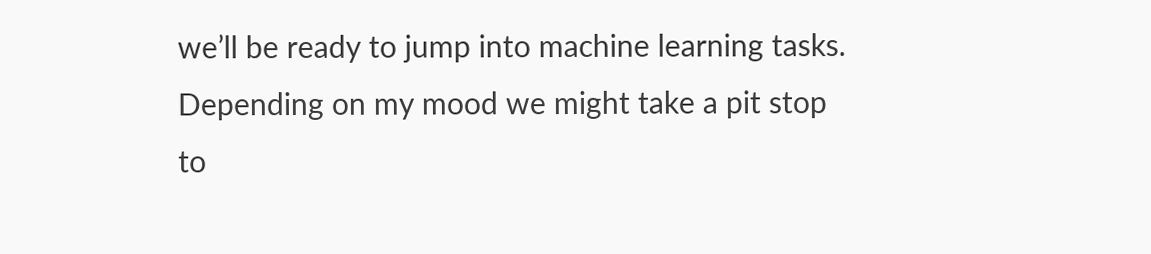we’ll be ready to jump into machine learning tasks.  Depending on my mood we might take a pit stop to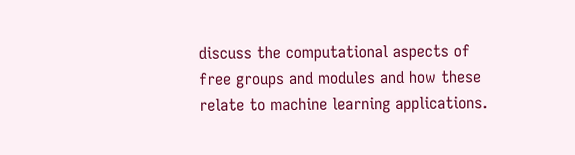discuss the computational aspects of free groups and modules and how these relate to machine learning applications.